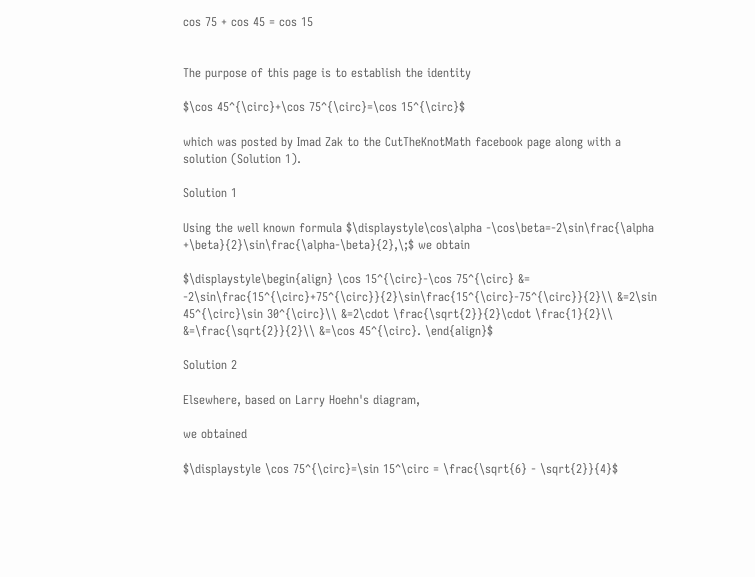cos 75 + cos 45 = cos 15


The purpose of this page is to establish the identity

$\cos 45^{\circ}+\cos 75^{\circ}=\cos 15^{\circ}$

which was posted by Imad Zak to the CutTheKnotMath facebook page along with a solution (Solution 1).

Solution 1

Using the well known formula $\displaystyle\cos\alpha -\cos\beta=-2\sin\frac{\alpha +\beta}{2}\sin\frac{\alpha-\beta}{2},\;$ we obtain

$\displaystyle\begin{align} \cos 15^{\circ}-\cos 75^{\circ} &= -2\sin\frac{15^{\circ}+75^{\circ}}{2}\sin\frac{15^{\circ}-75^{\circ}}{2}\\ &=2\sin 45^{\circ}\sin 30^{\circ}\\ &=2\cdot \frac{\sqrt{2}}{2}\cdot \frac{1}{2}\\ &=\frac{\sqrt{2}}{2}\\ &=\cos 45^{\circ}. \end{align}$

Solution 2

Elsewhere, based on Larry Hoehn's diagram,

we obtained

$\displaystyle \cos 75^{\circ}=\sin 15^\circ = \frac{\sqrt{6} - \sqrt{2}}{4}$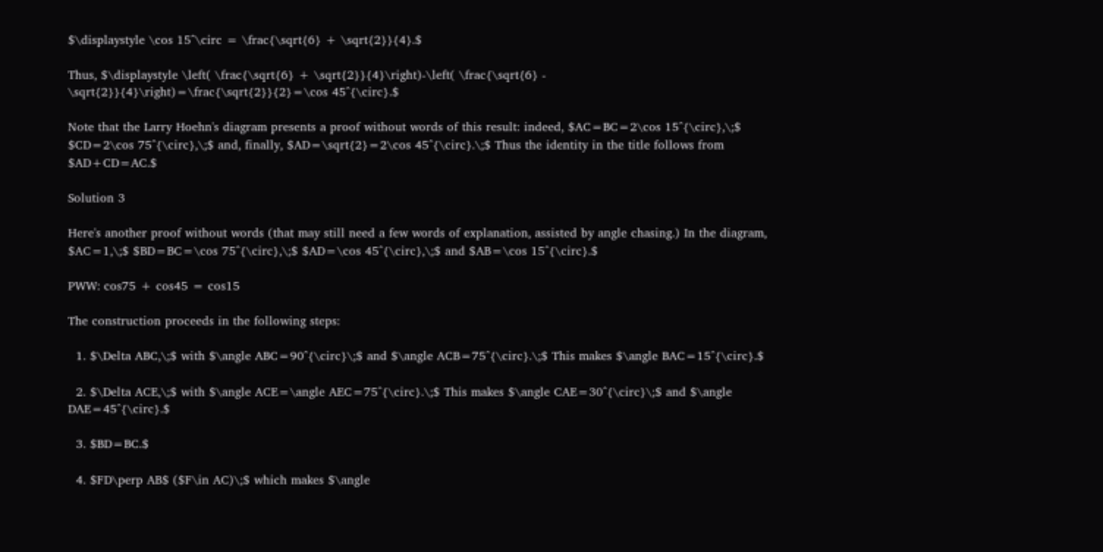$\displaystyle \cos 15^\circ = \frac{\sqrt{6} + \sqrt{2}}{4}.$

Thus, $\displaystyle \left( \frac{\sqrt{6} + \sqrt{2}}{4}\right)-\left( \frac{\sqrt{6} - \sqrt{2}}{4}\right)=\frac{\sqrt{2}}{2}=\cos 45^{\circ}.$

Note that the Larry Hoehn's diagram presents a proof without words of this result: indeed, $AC=BC=2\cos 15^{\circ},\;$ $CD=2\cos 75^{\circ},\;$ and, finally, $AD=\sqrt{2}=2\cos 45^{\circ}.\;$ Thus the identity in the title follows from $AD+CD=AC.$

Solution 3

Here's another proof without words (that may still need a few words of explanation, assisted by angle chasing.) In the diagram, $AC=1,\;$ $BD=BC=\cos 75^{\circ},\;$ $AD=\cos 45^{\circ},\;$ and $AB=\cos 15^{\circ}.$

PWW: cos75 + cos45 = cos15

The construction proceeds in the following steps:

  1. $\Delta ABC,\;$ with $\angle ABC=90^{\circ}\;$ and $\angle ACB=75^{\circ}.\;$ This makes $\angle BAC=15^{\circ}.$

  2. $\Delta ACE,\;$ with $\angle ACE=\angle AEC=75^{\circ}.\;$ This makes $\angle CAE=30^{\circ}\;$ and $\angle DAE=45^{\circ}.$

  3. $BD=BC.$

  4. $FD\perp AB$ ($F\in AC)\;$ which makes $\angle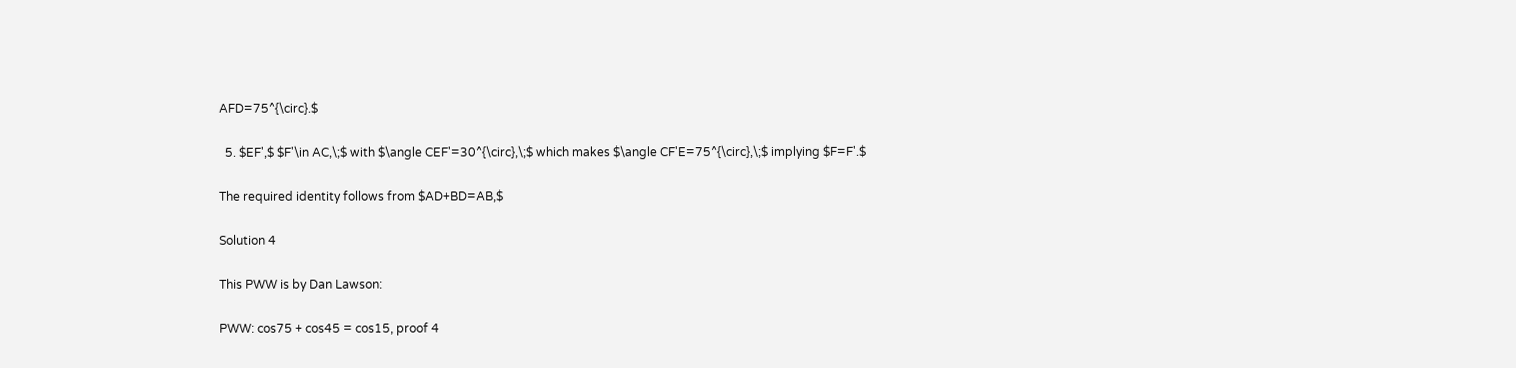AFD=75^{\circ}.$

  5. $EF',$ $F'\in AC,\;$ with $\angle CEF'=30^{\circ},\;$ which makes $\angle CF'E=75^{\circ},\;$ implying $F=F'.$

The required identity follows from $AD+BD=AB,$

Solution 4

This PWW is by Dan Lawson:

PWW: cos75 + cos45 = cos15, proof 4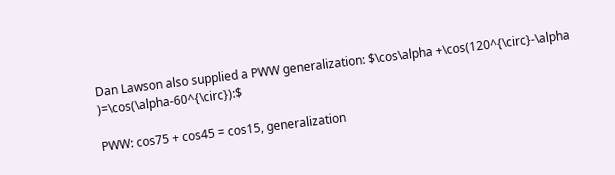Dan Lawson also supplied a PWW generalization: $\cos\alpha +\cos(120^{\circ}-\alpha )=\cos(\alpha-60^{\circ}):$

PWW: cos75 + cos45 = cos15, generalization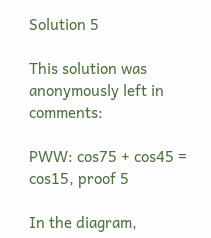Solution 5

This solution was anonymously left in comments:

PWW: cos75 + cos45 = cos15, proof 5

In the diagram,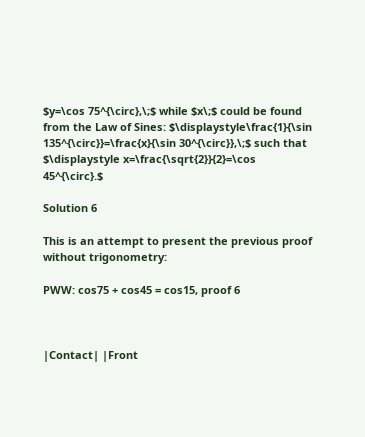$y=\cos 75^{\circ},\;$ while $x\;$ could be found from the Law of Sines: $\displaystyle\frac{1}{\sin 135^{\circ}}=\frac{x}{\sin 30^{\circ}},\;$ such that $\displaystyle x=\frac{\sqrt{2}}{2}=\cos 45^{\circ}.$

Solution 6

This is an attempt to present the previous proof without trigonometry:

PWW: cos75 + cos45 = cos15, proof 6



|Contact| |Front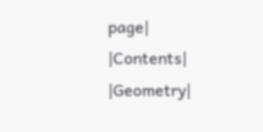page| |Contents| |Geometry|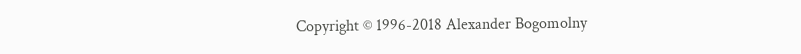Copyright © 1996-2018 Alexander Bogomolny